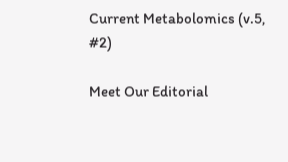Current Metabolomics (v.5, #2)

Meet Our Editorial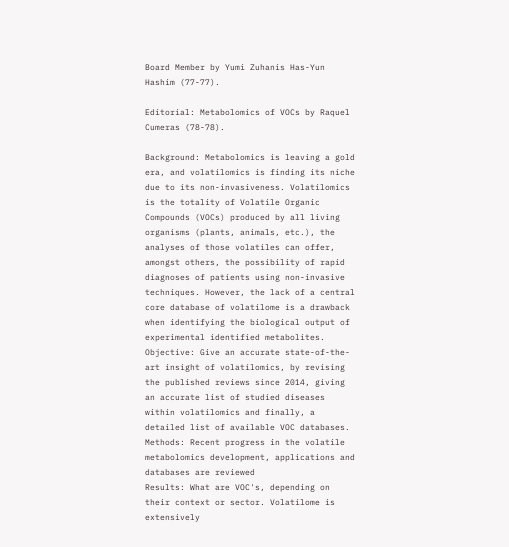Board Member by Yumi Zuhanis Has-Yun Hashim (77-77).

Editorial: Metabolomics of VOCs by Raquel Cumeras (78-78).

Background: Metabolomics is leaving a gold era, and volatilomics is finding its niche due to its non-invasiveness. Volatilomics is the totality of Volatile Organic Compounds (VOCs) produced by all living organisms (plants, animals, etc.), the analyses of those volatiles can offer, amongst others, the possibility of rapid diagnoses of patients using non-invasive techniques. However, the lack of a central core database of volatilome is a drawback when identifying the biological output of experimental identified metabolites.
Objective: Give an accurate state-of-the-art insight of volatilomics, by revising the published reviews since 2014, giving an accurate list of studied diseases within volatilomics and finally, a detailed list of available VOC databases.
Methods: Recent progress in the volatile metabolomics development, applications and databases are reviewed
Results: What are VOC's, depending on their context or sector. Volatilome is extensively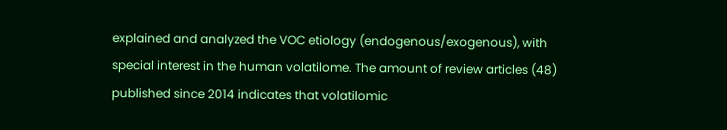explained and analyzed the VOC etiology (endogenous/exogenous), with special interest in the human volatilome. The amount of review articles (48) published since 2014 indicates that volatilomic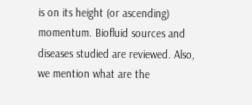is on its height (or ascending) momentum. Biofluid sources and diseases studied are reviewed. Also, we mention what are the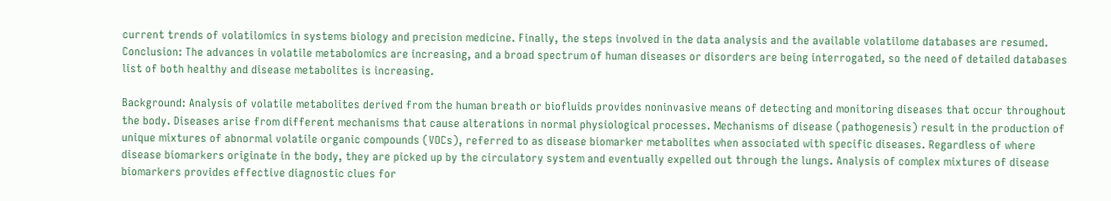current trends of volatilomics in systems biology and precision medicine. Finally, the steps involved in the data analysis and the available volatilome databases are resumed.
Conclusion: The advances in volatile metabolomics are increasing, and a broad spectrum of human diseases or disorders are being interrogated, so the need of detailed databases list of both healthy and disease metabolites is increasing.

Background: Analysis of volatile metabolites derived from the human breath or biofluids provides noninvasive means of detecting and monitoring diseases that occur throughout the body. Diseases arise from different mechanisms that cause alterations in normal physiological processes. Mechanisms of disease (pathogenesis) result in the production of unique mixtures of abnormal volatile organic compounds (VOCs), referred to as disease biomarker metabolites when associated with specific diseases. Regardless of where disease biomarkers originate in the body, they are picked up by the circulatory system and eventually expelled out through the lungs. Analysis of complex mixtures of disease biomarkers provides effective diagnostic clues for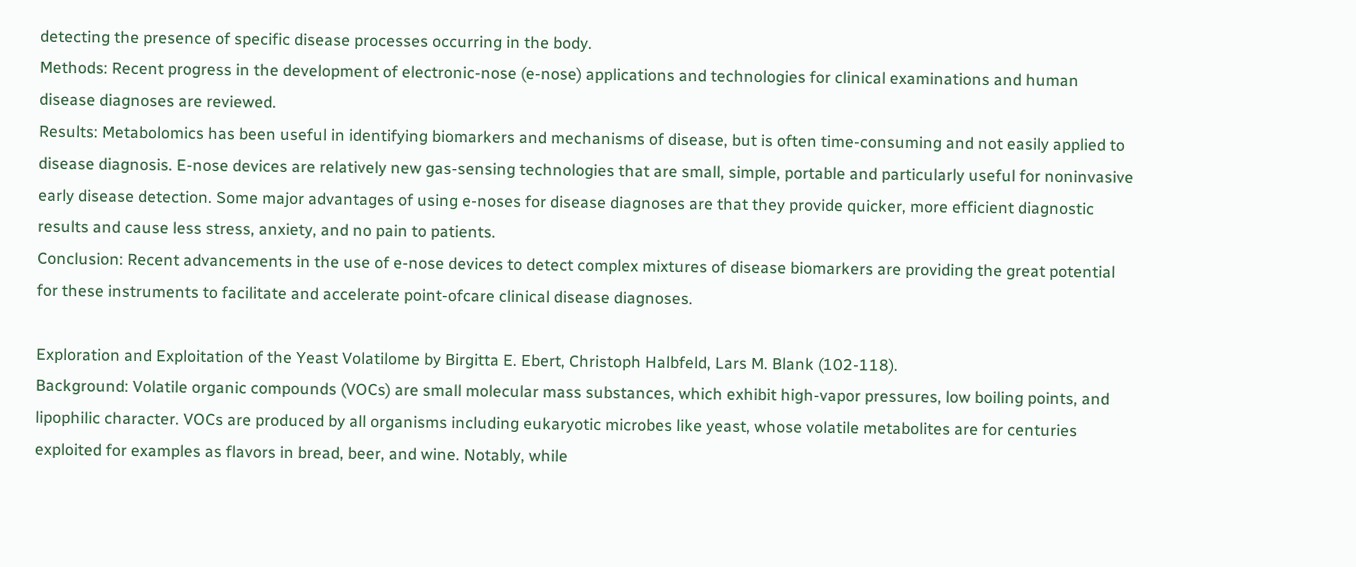detecting the presence of specific disease processes occurring in the body.
Methods: Recent progress in the development of electronic-nose (e-nose) applications and technologies for clinical examinations and human disease diagnoses are reviewed.
Results: Metabolomics has been useful in identifying biomarkers and mechanisms of disease, but is often time-consuming and not easily applied to disease diagnosis. E-nose devices are relatively new gas-sensing technologies that are small, simple, portable and particularly useful for noninvasive early disease detection. Some major advantages of using e-noses for disease diagnoses are that they provide quicker, more efficient diagnostic results and cause less stress, anxiety, and no pain to patients.
Conclusion: Recent advancements in the use of e-nose devices to detect complex mixtures of disease biomarkers are providing the great potential for these instruments to facilitate and accelerate point-ofcare clinical disease diagnoses.

Exploration and Exploitation of the Yeast Volatilome by Birgitta E. Ebert, Christoph Halbfeld, Lars M. Blank (102-118).
Background: Volatile organic compounds (VOCs) are small molecular mass substances, which exhibit high-vapor pressures, low boiling points, and lipophilic character. VOCs are produced by all organisms including eukaryotic microbes like yeast, whose volatile metabolites are for centuries exploited for examples as flavors in bread, beer, and wine. Notably, while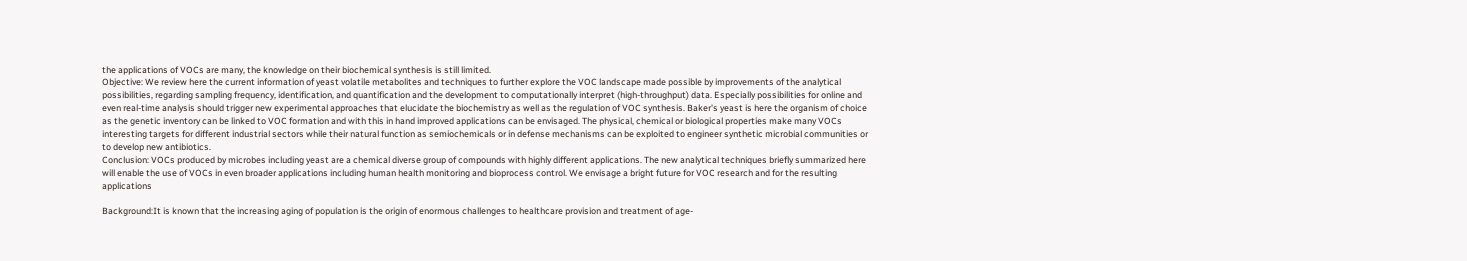the applications of VOCs are many, the knowledge on their biochemical synthesis is still limited.
Objective: We review here the current information of yeast volatile metabolites and techniques to further explore the VOC landscape made possible by improvements of the analytical possibilities, regarding sampling frequency, identification, and quantification and the development to computationally interpret (high-throughput) data. Especially possibilities for online and even real-time analysis should trigger new experimental approaches that elucidate the biochemistry as well as the regulation of VOC synthesis. Baker's yeast is here the organism of choice as the genetic inventory can be linked to VOC formation and with this in hand improved applications can be envisaged. The physical, chemical or biological properties make many VOCs interesting targets for different industrial sectors while their natural function as semiochemicals or in defense mechanisms can be exploited to engineer synthetic microbial communities or to develop new antibiotics.
Conclusion: VOCs produced by microbes including yeast are a chemical diverse group of compounds with highly different applications. The new analytical techniques briefly summarized here will enable the use of VOCs in even broader applications including human health monitoring and bioprocess control. We envisage a bright future for VOC research and for the resulting applications

Background:It is known that the increasing aging of population is the origin of enormous challenges to healthcare provision and treatment of age-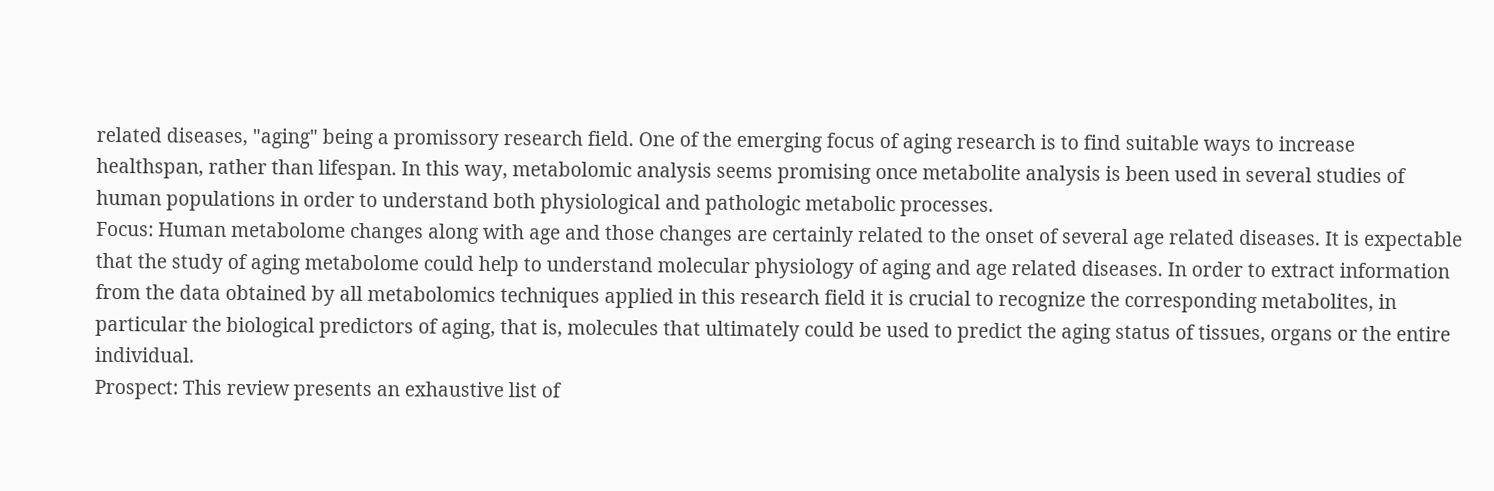related diseases, "aging" being a promissory research field. One of the emerging focus of aging research is to find suitable ways to increase healthspan, rather than lifespan. In this way, metabolomic analysis seems promising once metabolite analysis is been used in several studies of human populations in order to understand both physiological and pathologic metabolic processes.
Focus: Human metabolome changes along with age and those changes are certainly related to the onset of several age related diseases. It is expectable that the study of aging metabolome could help to understand molecular physiology of aging and age related diseases. In order to extract information from the data obtained by all metabolomics techniques applied in this research field it is crucial to recognize the corresponding metabolites, in particular the biological predictors of aging, that is, molecules that ultimately could be used to predict the aging status of tissues, organs or the entire individual.
Prospect: This review presents an exhaustive list of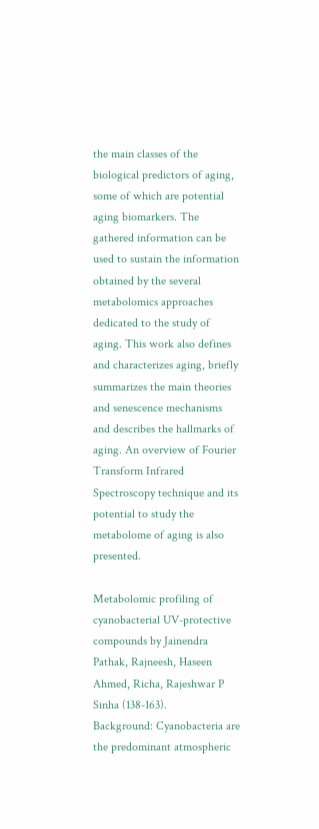the main classes of the biological predictors of aging, some of which are potential aging biomarkers. The gathered information can be used to sustain the information obtained by the several metabolomics approaches dedicated to the study of aging. This work also defines and characterizes aging, briefly summarizes the main theories and senescence mechanisms and describes the hallmarks of aging. An overview of Fourier Transform Infrared Spectroscopy technique and its potential to study the metabolome of aging is also presented.

Metabolomic profiling of cyanobacterial UV-protective compounds by Jainendra Pathak, Rajneesh, Haseen Ahmed, Richa, Rajeshwar P Sinha (138-163).
Background: Cyanobacteria are the predominant atmospheric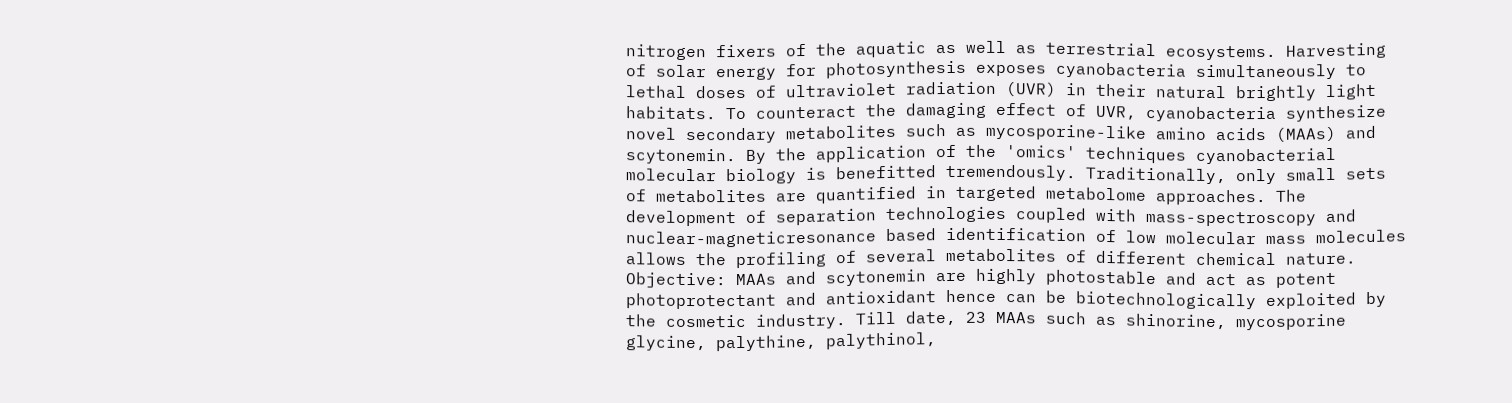nitrogen fixers of the aquatic as well as terrestrial ecosystems. Harvesting of solar energy for photosynthesis exposes cyanobacteria simultaneously to lethal doses of ultraviolet radiation (UVR) in their natural brightly light habitats. To counteract the damaging effect of UVR, cyanobacteria synthesize novel secondary metabolites such as mycosporine-like amino acids (MAAs) and scytonemin. By the application of the 'omics' techniques cyanobacterial molecular biology is benefitted tremendously. Traditionally, only small sets of metabolites are quantified in targeted metabolome approaches. The development of separation technologies coupled with mass-spectroscopy and nuclear-magneticresonance based identification of low molecular mass molecules allows the profiling of several metabolites of different chemical nature.
Objective: MAAs and scytonemin are highly photostable and act as potent photoprotectant and antioxidant hence can be biotechnologically exploited by the cosmetic industry. Till date, 23 MAAs such as shinorine, mycosporine glycine, palythine, palythinol,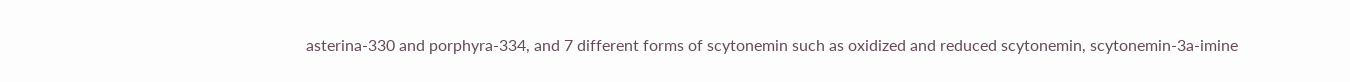asterina-330 and porphyra-334, and 7 different forms of scytonemin such as oxidized and reduced scytonemin, scytonemin-3a-imine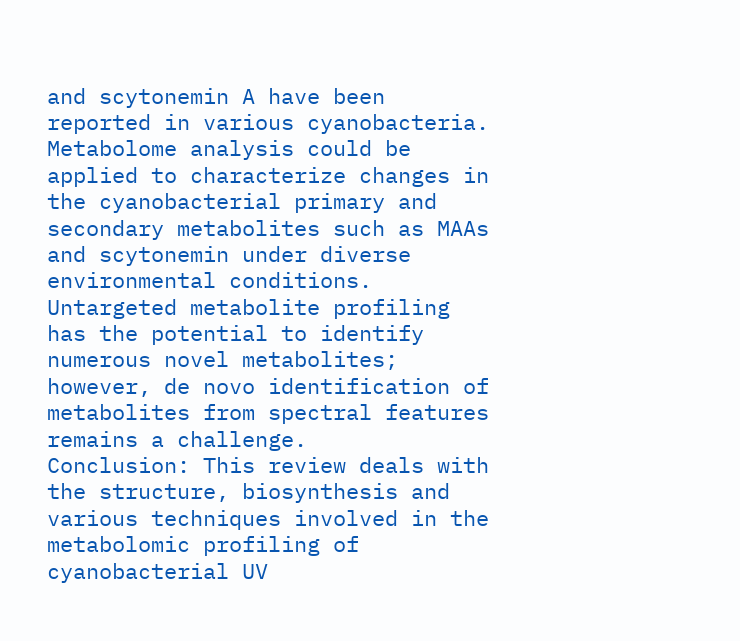and scytonemin A have been reported in various cyanobacteria. Metabolome analysis could be applied to characterize changes in the cyanobacterial primary and secondary metabolites such as MAAs and scytonemin under diverse environmental conditions. Untargeted metabolite profiling has the potential to identify numerous novel metabolites; however, de novo identification of metabolites from spectral features remains a challenge.
Conclusion: This review deals with the structure, biosynthesis and various techniques involved in the metabolomic profiling of cyanobacterial UV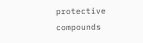protective compounds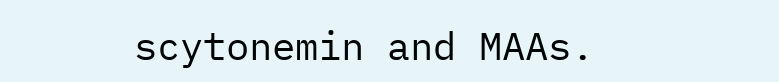scytonemin and MAAs.